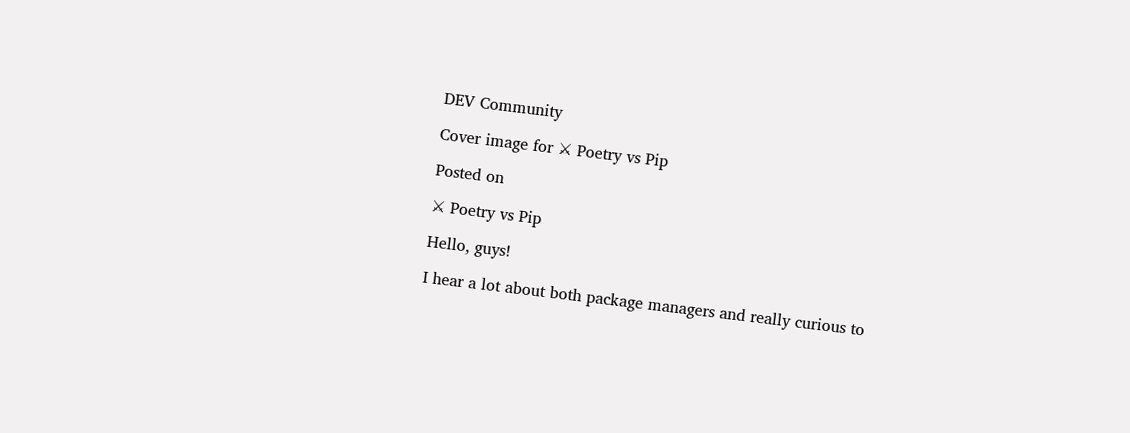DEV Community

Cover image for ⚔ Poetry vs Pip

Posted on

⚔ Poetry vs Pip

Hello, guys!

I hear a lot about both package managers and really curious to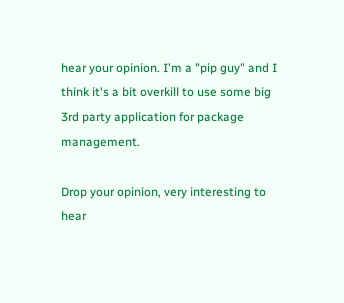hear your opinion. I'm a "pip guy" and I think it's a bit overkill to use some big 3rd party application for package management.

Drop your opinion, very interesting to hear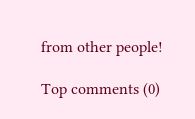from other people!

Top comments (0)